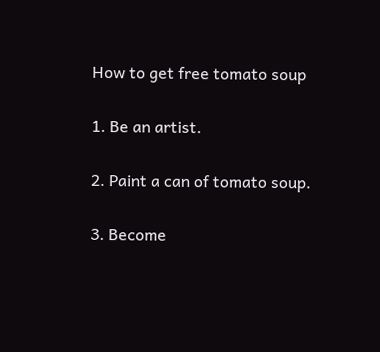How to get free tomato soup

1. Be an artist.

2. Paint a can of tomato soup.

3. Become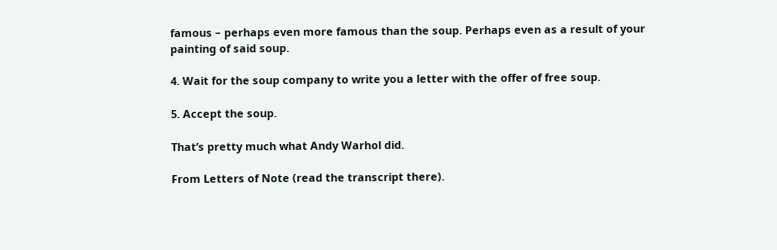famous – perhaps even more famous than the soup. Perhaps even as a result of your painting of said soup.

4. Wait for the soup company to write you a letter with the offer of free soup.

5. Accept the soup.

That’s pretty much what Andy Warhol did.

From Letters of Note (read the transcript there).